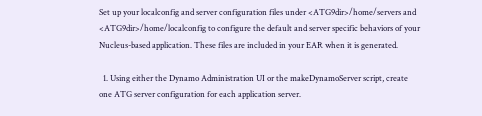Set up your localconfig and server configuration files under <ATG9dir>/home/servers and <ATG9dir>/home/localconfig to configure the default and server specific behaviors of your Nucleus-based application. These files are included in your EAR when it is generated.

  1. Using either the Dynamo Administration UI or the makeDynamoServer script, create one ATG server configuration for each application server.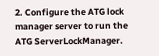2. Configure the ATG lock manager server to run the ATG ServerLockManager.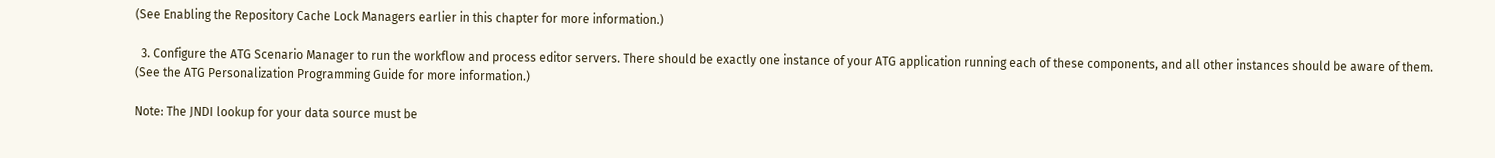(See Enabling the Repository Cache Lock Managers earlier in this chapter for more information.)

  3. Configure the ATG Scenario Manager to run the workflow and process editor servers. There should be exactly one instance of your ATG application running each of these components, and all other instances should be aware of them. (See the ATG Personalization Programming Guide for more information.)

Note: The JNDI lookup for your data source must be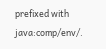prefixed with java:comp/env/.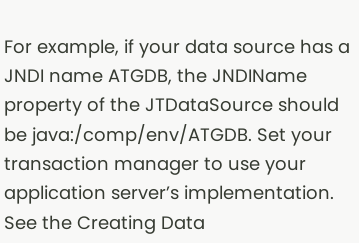For example, if your data source has a JNDI name ATGDB, the JNDIName property of the JTDataSource should be java:/comp/env/ATGDB. Set your transaction manager to use your application server’s implementation. See the Creating Data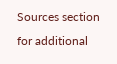Sources section for additional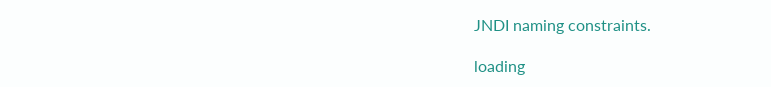JNDI naming constraints.

loading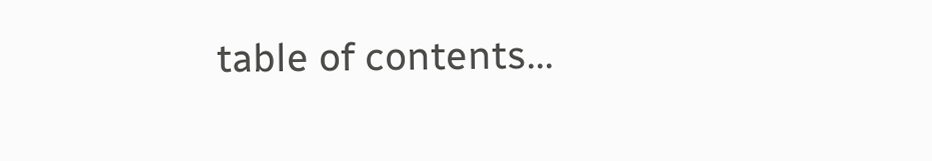table of contents...